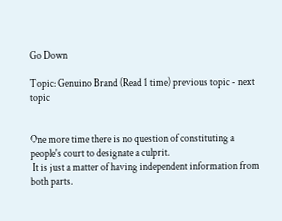Go Down

Topic: Genuino Brand (Read 1 time) previous topic - next topic


One more time there is no question of constituting a people's court to designate a culprit.
 It is just a matter of having independent information from both parts.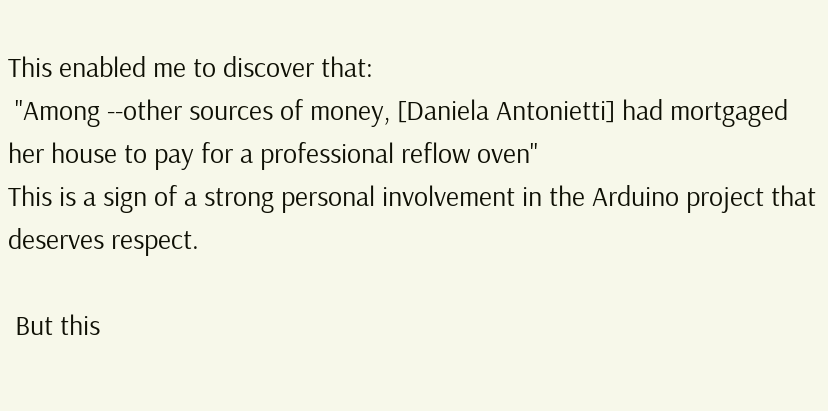This enabled me to discover that:
 "Among --other sources of money, [Daniela Antonietti] had mortgaged her house to pay for a professional reflow oven"
This is a sign of a strong personal involvement in the Arduino project that deserves respect.

 But this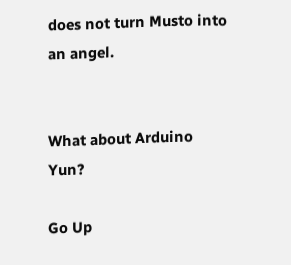does not turn Musto into an angel.


What about Arduino Yun?

Go Up